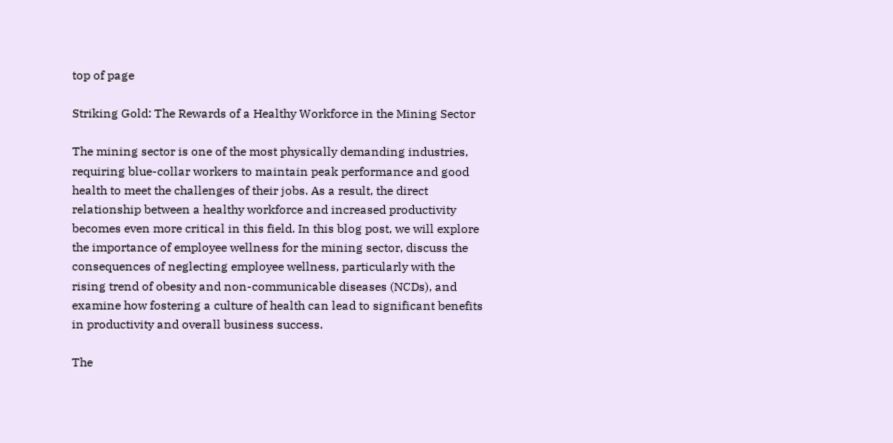top of page

Striking Gold: The Rewards of a Healthy Workforce in the Mining Sector

The mining sector is one of the most physically demanding industries, requiring blue-collar workers to maintain peak performance and good health to meet the challenges of their jobs. As a result, the direct relationship between a healthy workforce and increased productivity becomes even more critical in this field. In this blog post, we will explore the importance of employee wellness for the mining sector, discuss the consequences of neglecting employee wellness, particularly with the rising trend of obesity and non-communicable diseases (NCDs), and examine how fostering a culture of health can lead to significant benefits in productivity and overall business success.

The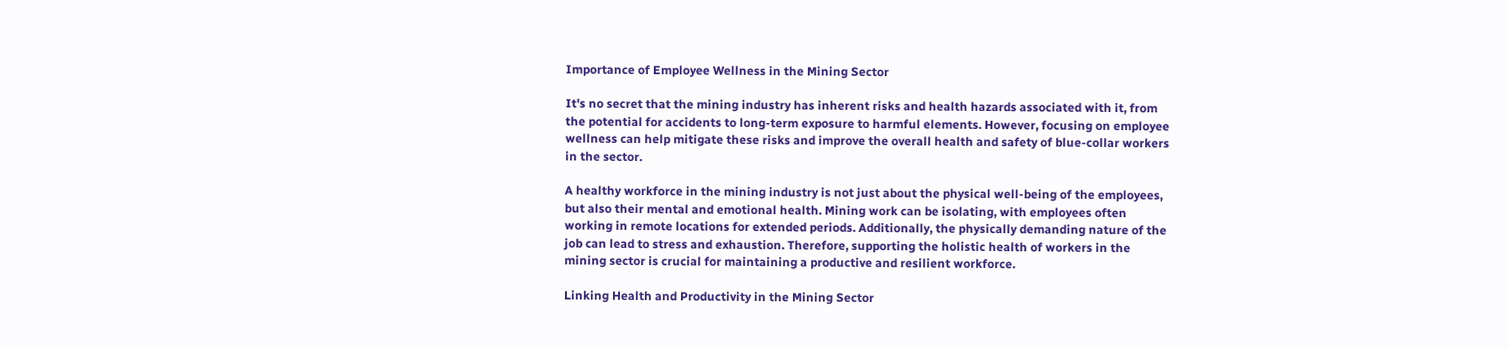Importance of Employee Wellness in the Mining Sector

It's no secret that the mining industry has inherent risks and health hazards associated with it, from the potential for accidents to long-term exposure to harmful elements. However, focusing on employee wellness can help mitigate these risks and improve the overall health and safety of blue-collar workers in the sector.

A healthy workforce in the mining industry is not just about the physical well-being of the employees, but also their mental and emotional health. Mining work can be isolating, with employees often working in remote locations for extended periods. Additionally, the physically demanding nature of the job can lead to stress and exhaustion. Therefore, supporting the holistic health of workers in the mining sector is crucial for maintaining a productive and resilient workforce.

Linking Health and Productivity in the Mining Sector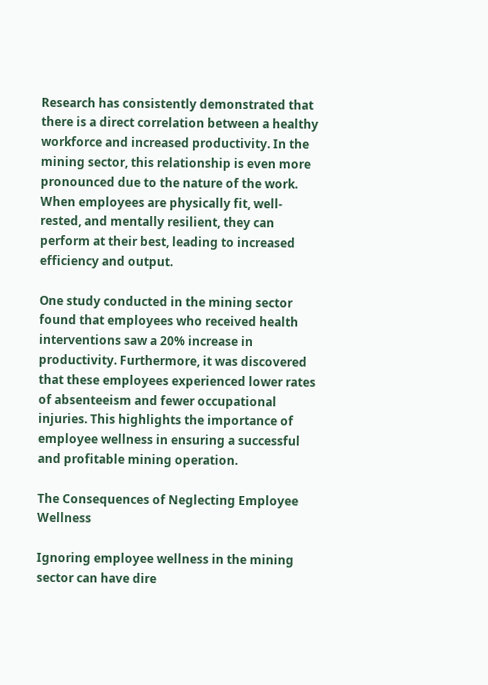Research has consistently demonstrated that there is a direct correlation between a healthy workforce and increased productivity. In the mining sector, this relationship is even more pronounced due to the nature of the work. When employees are physically fit, well-rested, and mentally resilient, they can perform at their best, leading to increased efficiency and output.

One study conducted in the mining sector found that employees who received health interventions saw a 20% increase in productivity. Furthermore, it was discovered that these employees experienced lower rates of absenteeism and fewer occupational injuries. This highlights the importance of employee wellness in ensuring a successful and profitable mining operation.

The Consequences of Neglecting Employee Wellness

Ignoring employee wellness in the mining sector can have dire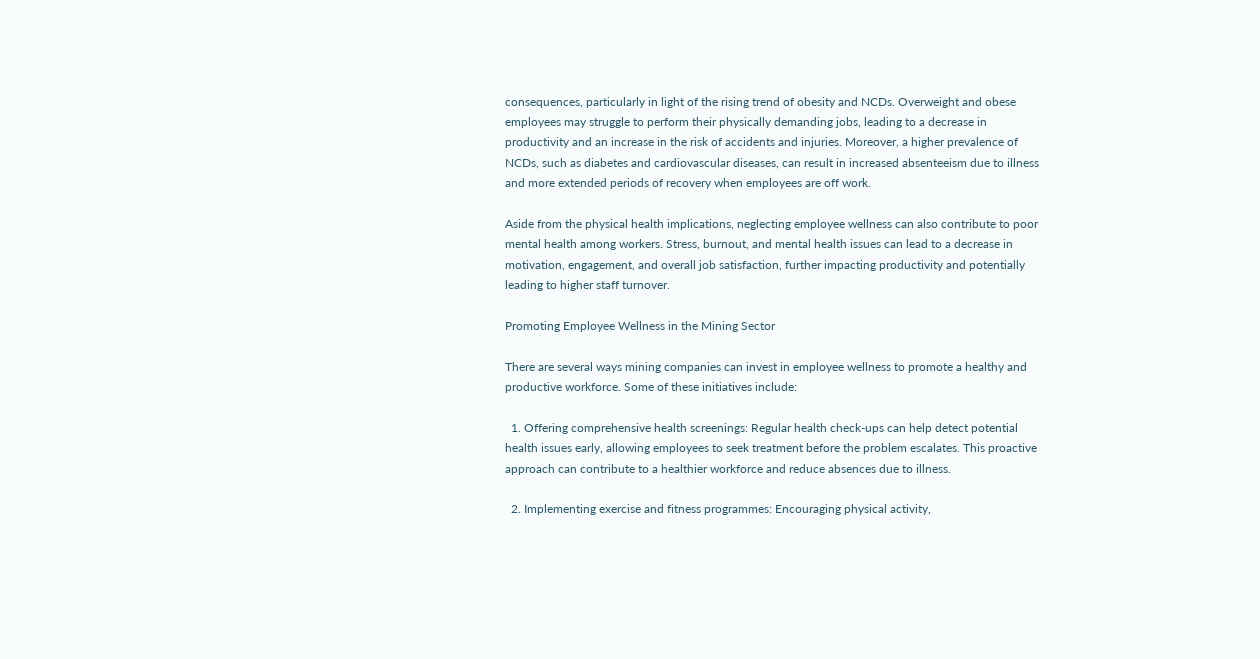consequences, particularly in light of the rising trend of obesity and NCDs. Overweight and obese employees may struggle to perform their physically demanding jobs, leading to a decrease in productivity and an increase in the risk of accidents and injuries. Moreover, a higher prevalence of NCDs, such as diabetes and cardiovascular diseases, can result in increased absenteeism due to illness and more extended periods of recovery when employees are off work.

Aside from the physical health implications, neglecting employee wellness can also contribute to poor mental health among workers. Stress, burnout, and mental health issues can lead to a decrease in motivation, engagement, and overall job satisfaction, further impacting productivity and potentially leading to higher staff turnover.

Promoting Employee Wellness in the Mining Sector

There are several ways mining companies can invest in employee wellness to promote a healthy and productive workforce. Some of these initiatives include:

  1. Offering comprehensive health screenings: Regular health check-ups can help detect potential health issues early, allowing employees to seek treatment before the problem escalates. This proactive approach can contribute to a healthier workforce and reduce absences due to illness.

  2. Implementing exercise and fitness programmes: Encouraging physical activity,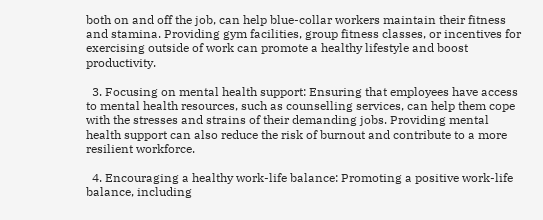both on and off the job, can help blue-collar workers maintain their fitness and stamina. Providing gym facilities, group fitness classes, or incentives for exercising outside of work can promote a healthy lifestyle and boost productivity.

  3. Focusing on mental health support: Ensuring that employees have access to mental health resources, such as counselling services, can help them cope with the stresses and strains of their demanding jobs. Providing mental health support can also reduce the risk of burnout and contribute to a more resilient workforce.

  4. Encouraging a healthy work-life balance: Promoting a positive work-life balance, including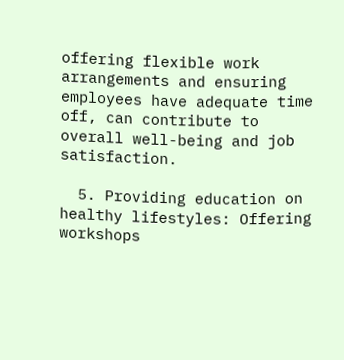offering flexible work arrangements and ensuring employees have adequate time off, can contribute to overall well-being and job satisfaction.

  5. Providing education on healthy lifestyles: Offering workshops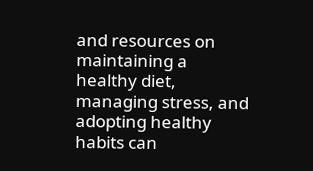and resources on maintaining a healthy diet, managing stress, and adopting healthy habits can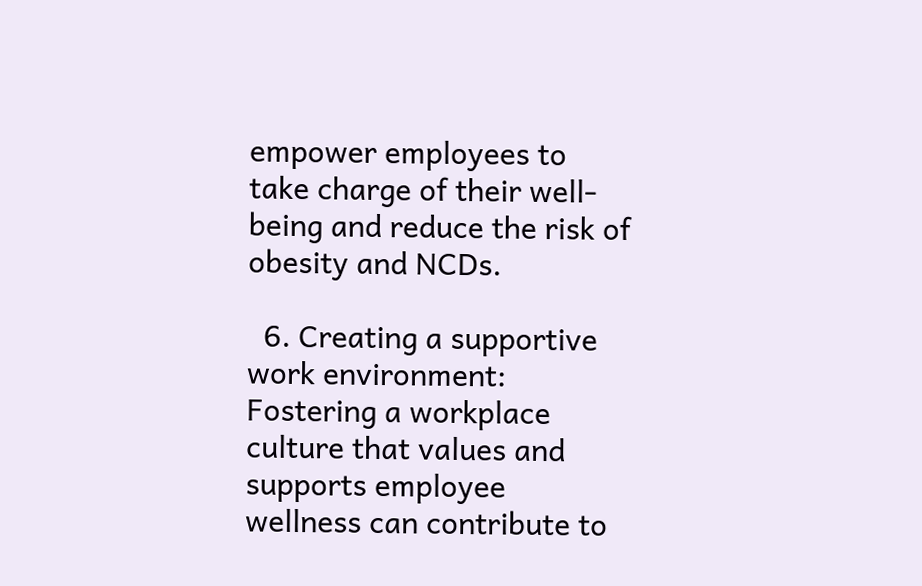empower employees to take charge of their well-being and reduce the risk of obesity and NCDs.

  6. Creating a supportive work environment: Fostering a workplace culture that values and supports employee wellness can contribute to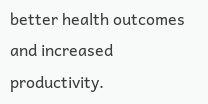better health outcomes and increased productivity.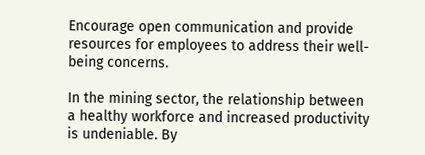Encourage open communication and provide resources for employees to address their well-being concerns.

In the mining sector, the relationship between a healthy workforce and increased productivity is undeniable. By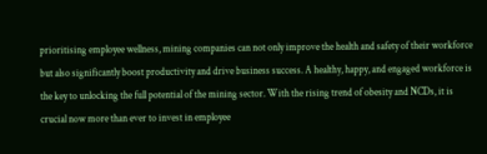prioritising employee wellness, mining companies can not only improve the health and safety of their workforce but also significantly boost productivity and drive business success. A healthy, happy, and engaged workforce is the key to unlocking the full potential of the mining sector. With the rising trend of obesity and NCDs, it is crucial now more than ever to invest in employee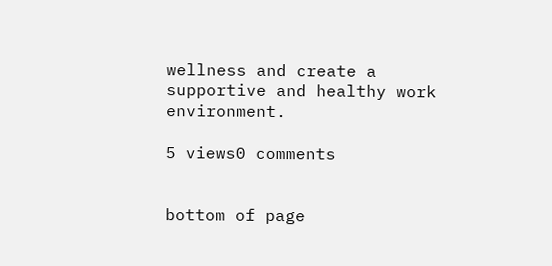wellness and create a supportive and healthy work environment.

5 views0 comments


bottom of page